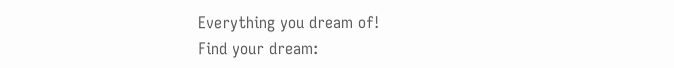Everything you dream of!
Find your dream: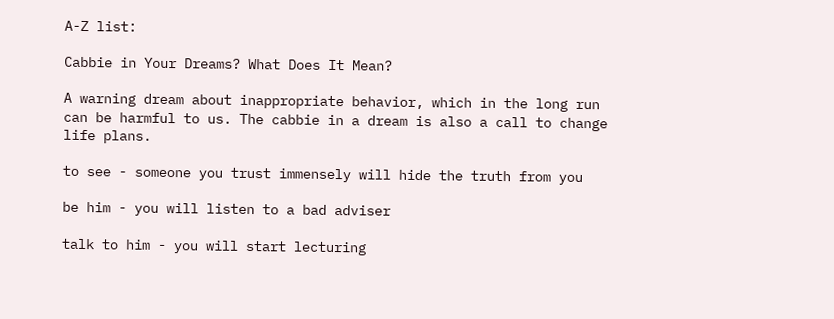A-Z list:

Cabbie in Your Dreams? What Does It Mean?

A warning dream about inappropriate behavior, which in the long run can be harmful to us. The cabbie in a dream is also a call to change life plans.

to see - someone you trust immensely will hide the truth from you

be him - you will listen to a bad adviser

talk to him - you will start lecturing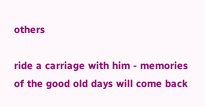others

ride a carriage with him - memories of the good old days will come back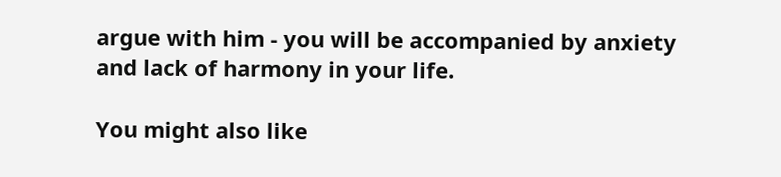argue with him - you will be accompanied by anxiety and lack of harmony in your life.

You might also like